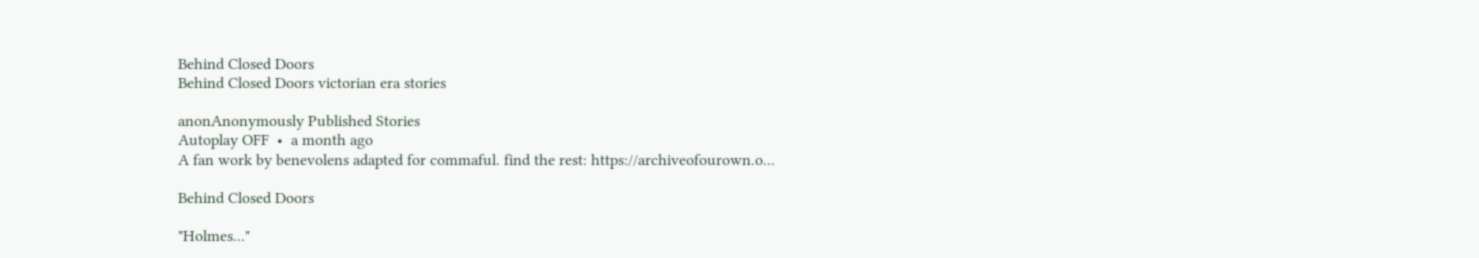Behind Closed Doors
Behind Closed Doors victorian era stories

anonAnonymously Published Stories
Autoplay OFF  •  a month ago
A fan work by benevolens adapted for commaful. find the rest: https://archiveofourown.o...

Behind Closed Doors

"Holmes..."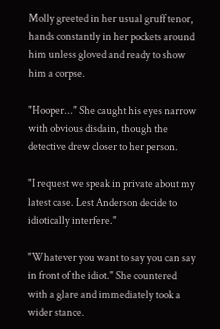Molly greeted in her usual gruff tenor, hands constantly in her pockets around him unless gloved and ready to show him a corpse.

"Hooper..." She caught his eyes narrow with obvious disdain, though the detective drew closer to her person.

"I request we speak in private about my latest case. Lest Anderson decide to idiotically interfere."

"Whatever you want to say you can say in front of the idiot." She countered with a glare and immediately took a wider stance.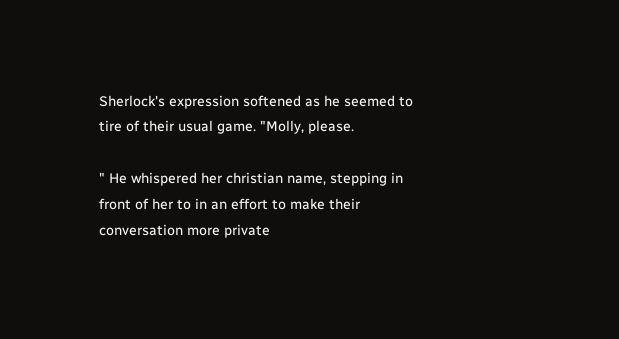Sherlock's expression softened as he seemed to tire of their usual game. "Molly, please.

" He whispered her christian name, stepping in front of her to in an effort to make their conversation more private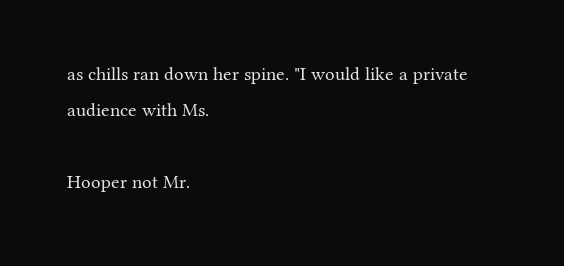as chills ran down her spine. "I would like a private audience with Ms.

Hooper not Mr.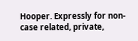Hooper. Expressly for non-case related, private,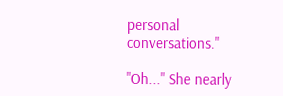personal conversations."

"Oh..." She nearly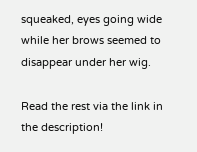squeaked, eyes going wide while her brows seemed to disappear under her wig.

Read the rest via the link in the description!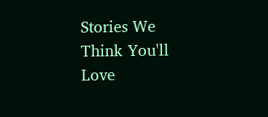Stories We Think You'll Love